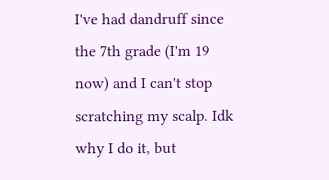I've had dandruff since the 7th grade (I'm 19 now) and I can't stop scratching my scalp. Idk why I do it, but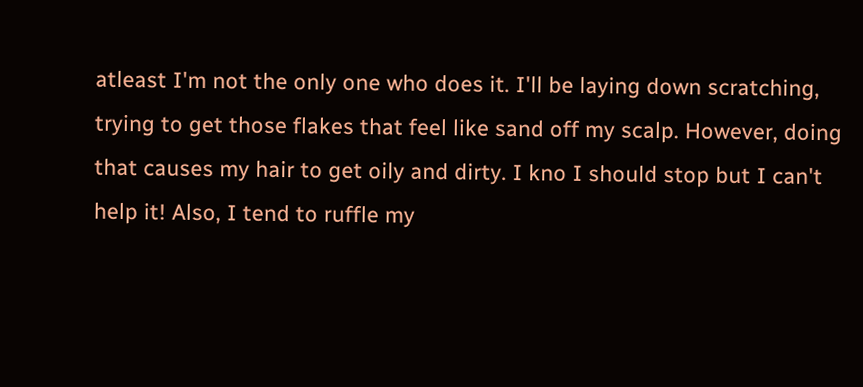atleast I'm not the only one who does it. I'll be laying down scratching, trying to get those flakes that feel like sand off my scalp. However, doing that causes my hair to get oily and dirty. I kno I should stop but I can't help it! Also, I tend to ruffle my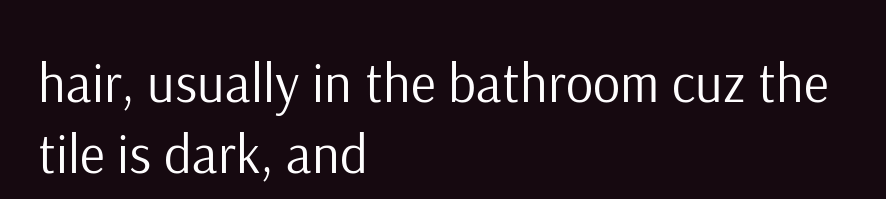hair, usually in the bathroom cuz the tile is dark, and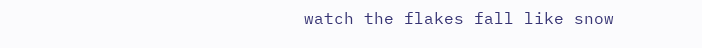watch the flakes fall like snow